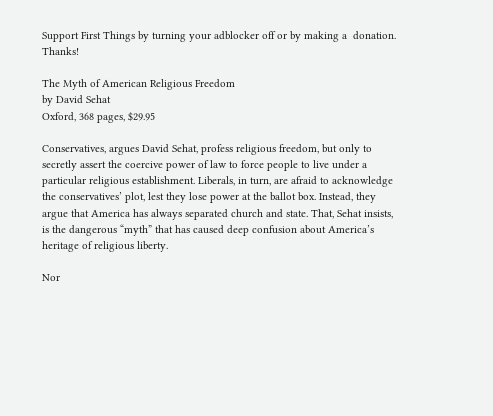Support First Things by turning your adblocker off or by making a  donation. Thanks!

The Myth of American Religious Freedom
by David Sehat
Oxford, 368 pages, $29.95

Conservatives, argues David Sehat, profess religious freedom, but only to secretly assert the coercive power of law to force people to live under a particular religious establishment. Liberals, in turn, are afraid to acknowledge the conservatives’ plot, lest they lose power at the ballot box. Instead, they argue that America has always separated church and state. That, Sehat insists, is the dangerous “myth” that has caused deep confusion about America’s heritage of religious liberty.

Nor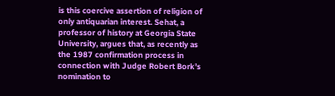is this coercive assertion of religion of only antiquarian interest. Sehat, a professor of history at Georgia State University, argues that, as recently as the 1987 confirmation process in connection with Judge Robert Bork’s nomination to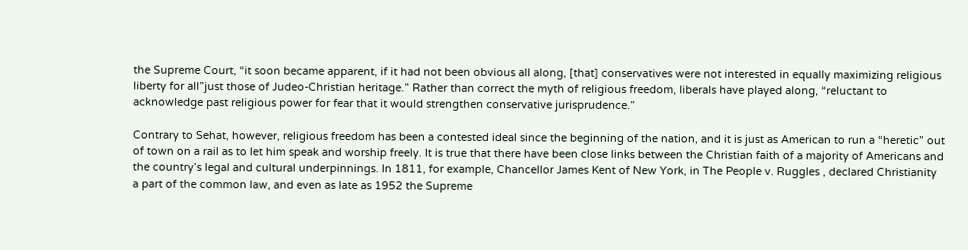the Supreme Court, “it soon became apparent, if it had not been obvious all along, [that] conservatives were not interested in equally maximizing religious liberty for all”just those of Judeo-Christian heritage.” Rather than correct the myth of religious freedom, liberals have played along, “reluctant to acknowledge past religious power for fear that it would strengthen conservative jurisprudence.”

Contrary to Sehat, however, religious freedom has been a contested ideal since the beginning of the nation, and it is just as American to run a “heretic” out of town on a rail as to let him speak and worship freely. It is true that there have been close links between the Christian faith of a majority of Americans and the country’s legal and cultural underpinnings. In 1811, for example, Chancellor James Kent of New York, in The People v. Ruggles , declared Christianity a part of the common law, and even as late as 1952 the Supreme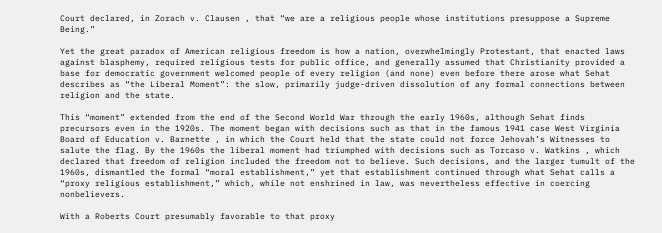Court declared, in Zorach v. Clausen , that “we are a religious people whose institutions presuppose a Supreme Being.”

Yet the great paradox of American religious freedom is how a nation, overwhelmingly Protestant, that enacted laws against blasphemy, required religious tests for public office, and generally assumed that Christianity provided a base for democratic government welcomed people of every religion (and none) even before there arose what Sehat describes as “the Liberal Moment”: the slow, primarily judge-driven dissolution of any formal connections between religion and the state.

This “moment” extended from the end of the Second World War through the early 1960s, although Sehat finds precursors even in the 1920s. The moment began with decisions such as that in the famous 1941 case West Virginia Board of Education v. Barnette , in which the Court held that the state could not force Jehovah’s Witnesses to salute the flag. By the 1960s the liberal moment had triumphed with decisions such as Torcaso v. Watkins , which declared that freedom of religion included the freedom not to believe. Such decisions, and the larger tumult of the 1960s, dismantled the formal “moral establishment,” yet that establishment continued through what Sehat calls a “proxy religious establishment,” which, while not enshrined in law, was nevertheless effective in coercing nonbelievers.

With a Roberts Court presumably favorable to that proxy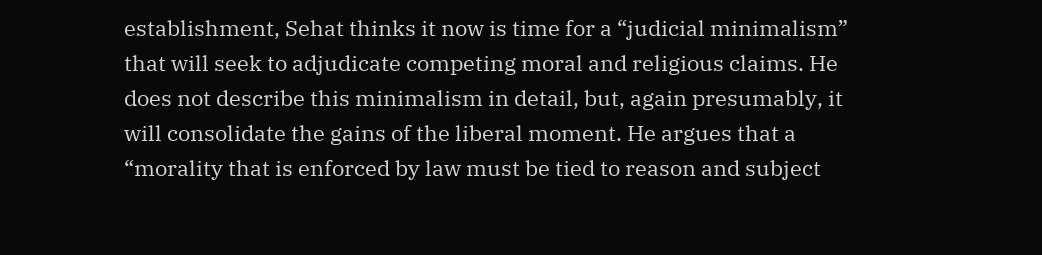establishment, Sehat thinks it now is time for a “judicial minimalism” that will seek to adjudicate competing moral and religious claims. He does not describe this minimalism in detail, but, again presumably, it will consolidate the gains of the liberal moment. He argues that a “morality that is enforced by law must be tied to reason and subject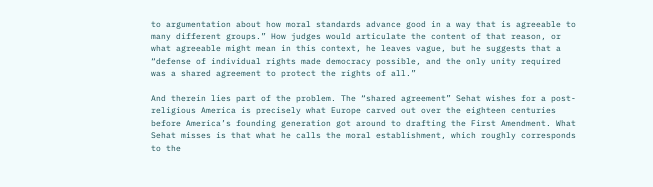to argumentation about how moral standards advance good in a way that is agreeable to many different groups.” How judges would articulate the content of that reason, or what agreeable might mean in this context, he leaves vague, but he suggests that a “defense of individual rights made democracy possible, and the only unity required was a shared agreement to protect the rights of all.”

And therein lies part of the problem. The “shared agreement” Sehat wishes for a post-religious America is precisely what Europe carved out over the eighteen centuries before America’s founding generation got around to drafting the First Amendment. What Sehat misses is that what he calls the moral establishment, which roughly corresponds to the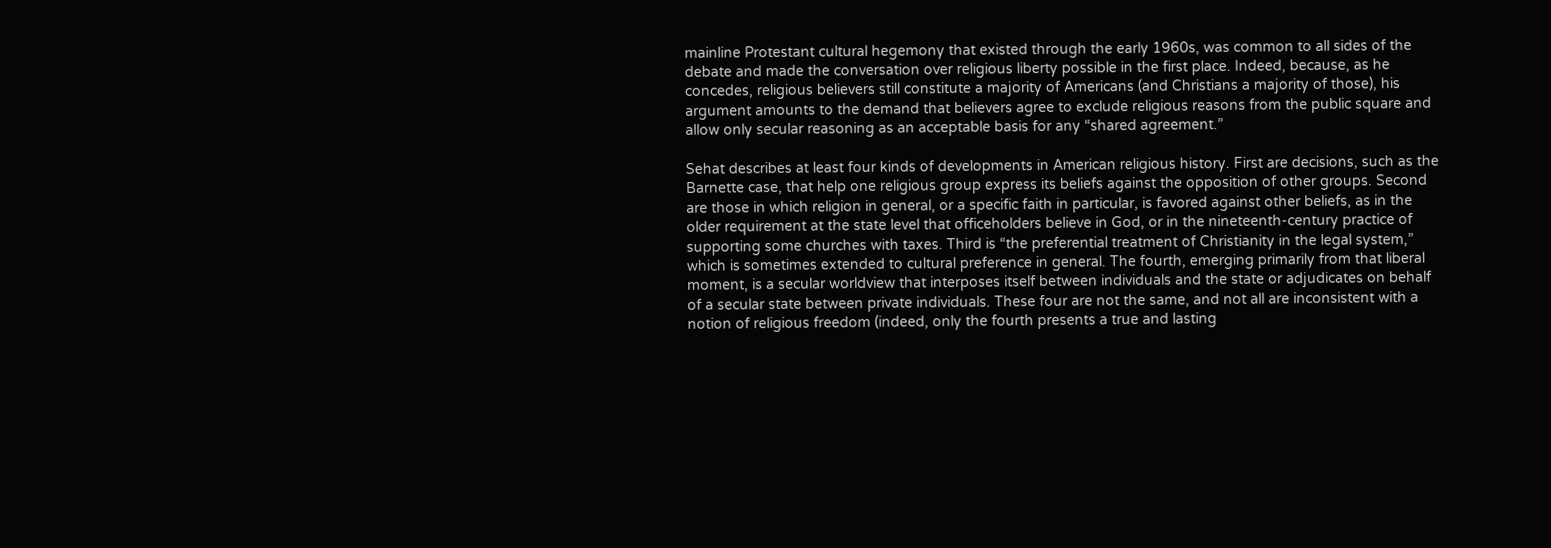mainline Protestant cultural hegemony that existed through the early 1960s, was common to all sides of the debate and made the conversation over religious liberty possible in the first place. Indeed, because, as he concedes, religious believers still constitute a majority of Americans (and Christians a majority of those), his argument amounts to the demand that believers agree to exclude religious reasons from the public square and allow only secular reasoning as an acceptable basis for any “shared agreement.”

Sehat describes at least four kinds of developments in American religious history. First are decisions, such as the Barnette case, that help one religious group express its beliefs against the opposition of other groups. Second are those in which religion in general, or a specific faith in particular, is favored against other beliefs, as in the older requirement at the state level that officeholders believe in God, or in the nineteenth-century practice of supporting some churches with taxes. Third is “the preferential treatment of Christianity in the legal system,” which is sometimes extended to cultural preference in general. The fourth, emerging primarily from that liberal moment, is a secular worldview that interposes itself between individuals and the state or adjudicates on behalf of a secular state between private individuals. These four are not the same, and not all are inconsistent with a notion of religious freedom (indeed, only the fourth presents a true and lasting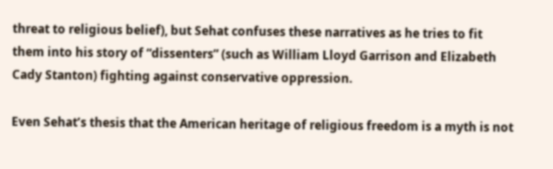threat to religious belief), but Sehat confuses these narratives as he tries to fit them into his story of “dissenters” (such as William Lloyd Garrison and Elizabeth Cady Stanton) fighting against conservative oppression.

Even Sehat’s thesis that the American heritage of religious freedom is a myth is not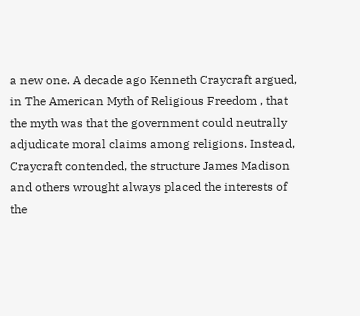a new one. A decade ago Kenneth Craycraft argued, in The American Myth of Religious Freedom , that the myth was that the government could neutrally adjudicate moral claims among religions. Instead, Craycraft contended, the structure James Madison and others wrought always placed the interests of the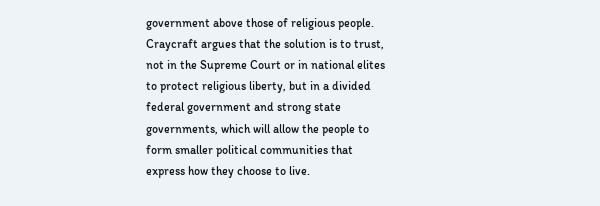government above those of religious people. Craycraft argues that the solution is to trust, not in the Supreme Court or in national elites to protect religious liberty, but in a divided federal government and strong state governments, which will allow the people to form smaller political communities that express how they choose to live.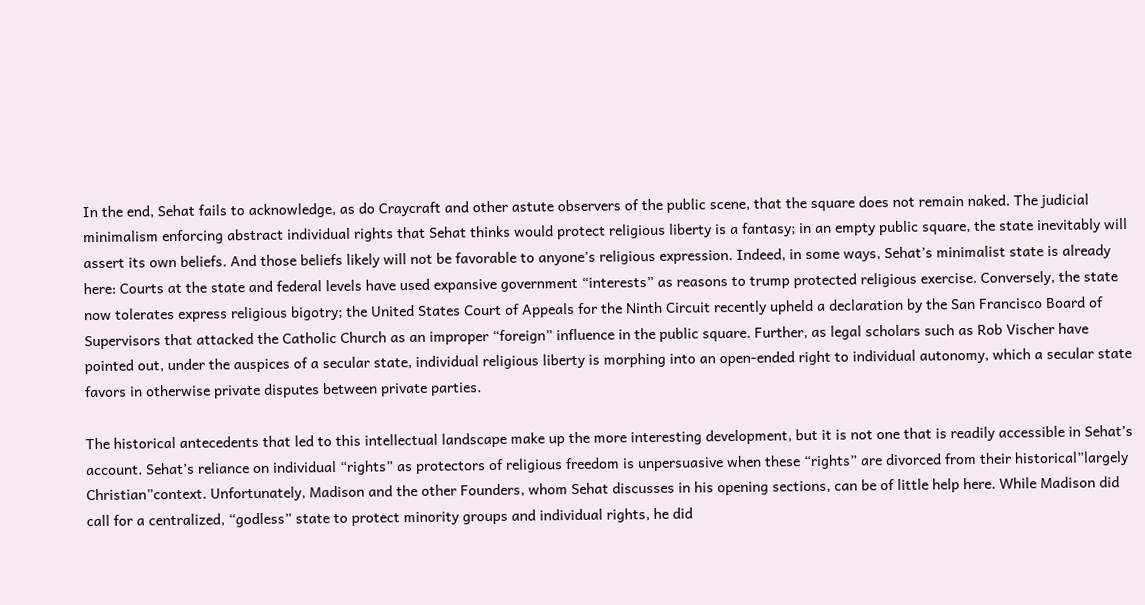In the end, Sehat fails to acknowledge, as do Craycraft and other astute observers of the public scene, that the square does not remain naked. The judicial minimalism enforcing abstract individual rights that Sehat thinks would protect religious liberty is a fantasy; in an empty public square, the state inevitably will assert its own beliefs. And those beliefs likely will not be favorable to anyone’s religious expression. Indeed, in some ways, Sehat’s minimalist state is already here: Courts at the state and federal levels have used expansive government “interests” as reasons to trump protected religious exercise. Conversely, the state now tolerates express religious bigotry; the United States Court of Appeals for the Ninth Circuit recently upheld a declaration by the San Francisco Board of Supervisors that attacked the Catholic Church as an improper “foreign” influence in the public square. Further, as legal scholars such as Rob Vischer have pointed out, under the auspices of a secular state, individual religious liberty is morphing into an open-ended right to individual autonomy, which a secular state favors in otherwise private disputes between private parties.

The historical antecedents that led to this intellectual landscape make up the more interesting development, but it is not one that is readily accessible in Sehat’s account. Sehat’s reliance on individual “rights” as protectors of religious freedom is unpersuasive when these “rights” are divorced from their historical”largely Christian”context. Unfortunately, Madison and the other Founders, whom Sehat discusses in his opening sections, can be of little help here. While Madison did call for a centralized, “godless” state to protect minority groups and individual rights, he did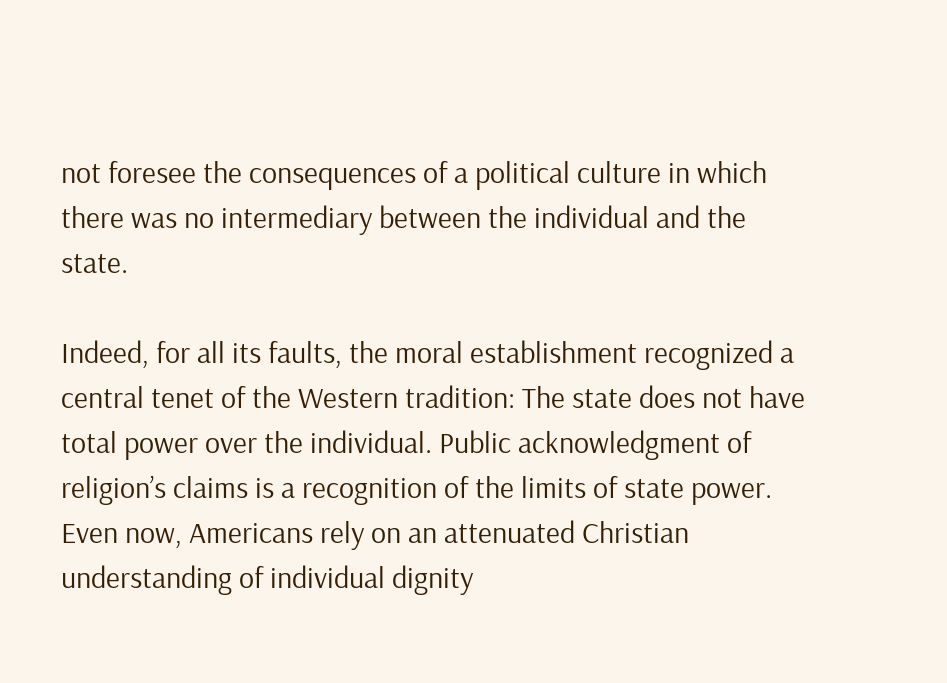not foresee the consequences of a political culture in which there was no intermediary between the individual and the state.

Indeed, for all its faults, the moral establishment recognized a central tenet of the Western tradition: The state does not have total power over the individual. Public acknowledgment of religion’s claims is a recognition of the limits of state power. Even now, Americans rely on an attenuated Christian understanding of individual dignity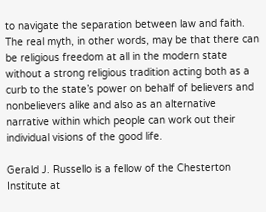to navigate the separation between law and faith. The real myth, in other words, may be that there can be religious freedom at all in the modern state without a strong religious tradition acting both as a curb to the state’s power on behalf of believers and nonbelievers alike and also as an alternative narrative within which people can work out their individual visions of the good life.

Gerald J. Russello is a fellow of the Chesterton Institute at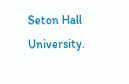Seton Hall University.